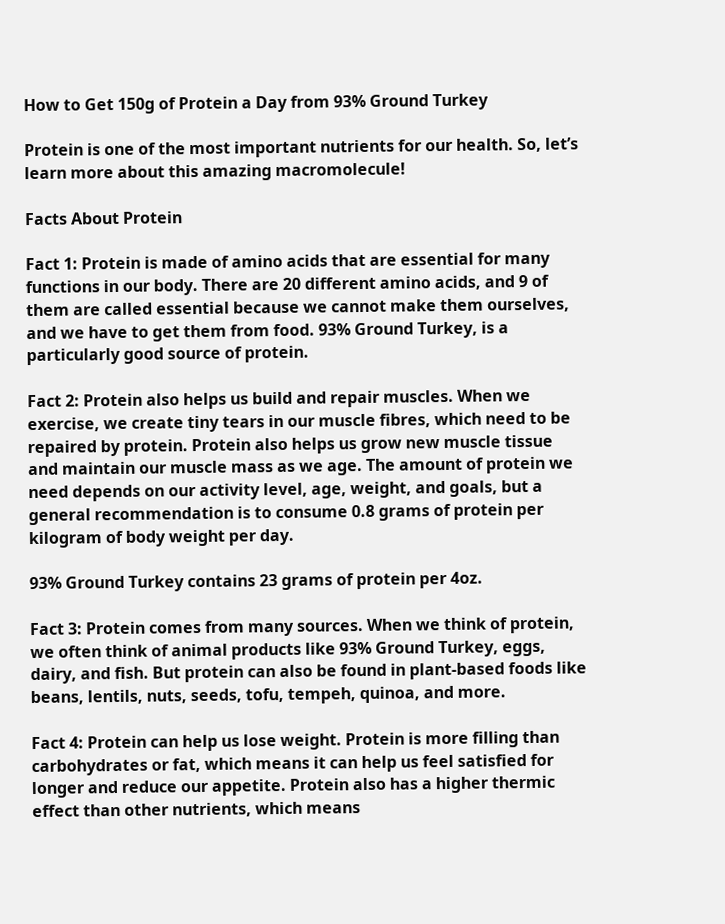How to Get 150g of Protein a Day from 93% Ground Turkey

Protein is one of the most important nutrients for our health. So, let’s learn more about this amazing macromolecule!

Facts About Protein

Fact 1: Protein is made of amino acids that are essential for many functions in our body. There are 20 different amino acids, and 9 of them are called essential because we cannot make them ourselves, and we have to get them from food. 93% Ground Turkey, is a particularly good source of protein.

Fact 2: Protein also helps us build and repair muscles. When we exercise, we create tiny tears in our muscle fibres, which need to be repaired by protein. Protein also helps us grow new muscle tissue and maintain our muscle mass as we age. The amount of protein we need depends on our activity level, age, weight, and goals, but a general recommendation is to consume 0.8 grams of protein per kilogram of body weight per day.

93% Ground Turkey contains 23 grams of protein per 4oz.

Fact 3: Protein comes from many sources. When we think of protein, we often think of animal products like 93% Ground Turkey, eggs, dairy, and fish. But protein can also be found in plant-based foods like beans, lentils, nuts, seeds, tofu, tempeh, quinoa, and more.

Fact 4: Protein can help us lose weight. Protein is more filling than carbohydrates or fat, which means it can help us feel satisfied for longer and reduce our appetite. Protein also has a higher thermic effect than other nutrients, which means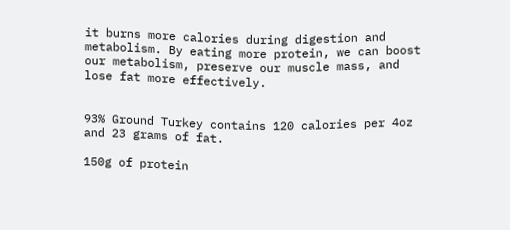it burns more calories during digestion and metabolism. By eating more protein, we can boost our metabolism, preserve our muscle mass, and lose fat more effectively.


93% Ground Turkey contains 120 calories per 4oz and 23 grams of fat.

150g of protein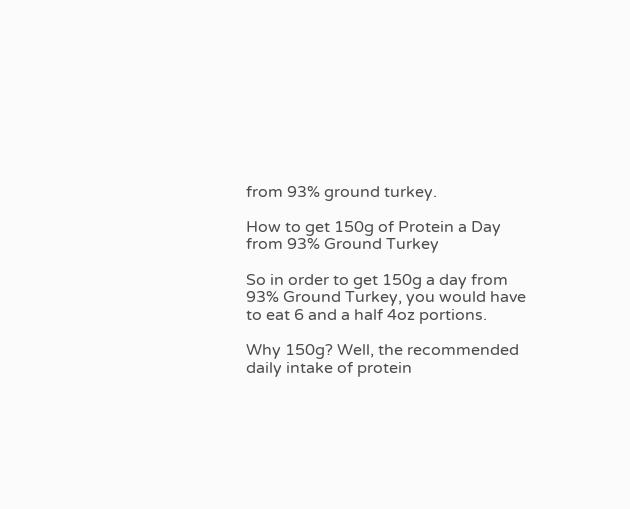from 93% ground turkey.

How to get 150g of Protein a Day from 93% Ground Turkey

So in order to get 150g a day from 93% Ground Turkey, you would have to eat 6 and a half 4oz portions.

Why 150g? Well, the recommended daily intake of protein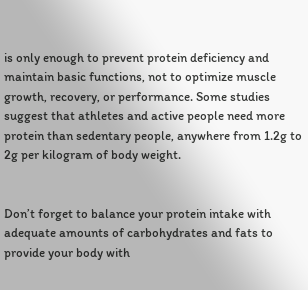is only enough to prevent protein deficiency and maintain basic functions, not to optimize muscle growth, recovery, or performance. Some studies suggest that athletes and active people need more protein than sedentary people, anywhere from 1.2g to 2g per kilogram of body weight.


Don’t forget to balance your protein intake with adequate amounts of carbohydrates and fats to provide your body with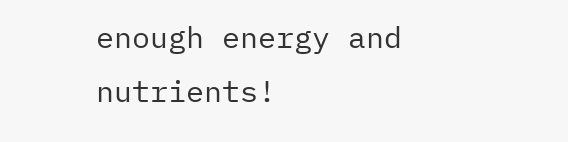enough energy and nutrients!